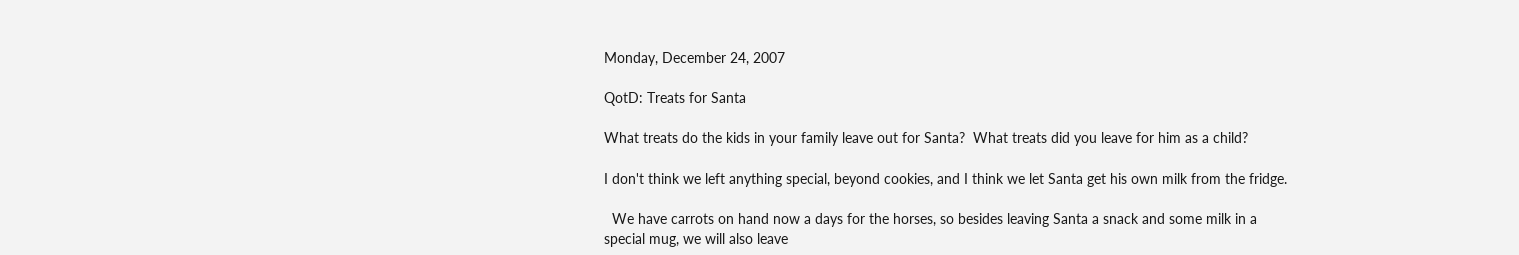Monday, December 24, 2007

QotD: Treats for Santa

What treats do the kids in your family leave out for Santa?  What treats did you leave for him as a child?

I don't think we left anything special, beyond cookies, and I think we let Santa get his own milk from the fridge.

  We have carrots on hand now a days for the horses, so besides leaving Santa a snack and some milk in a special mug, we will also leave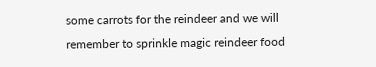some carrots for the reindeer and we will remember to sprinkle magic reindeer food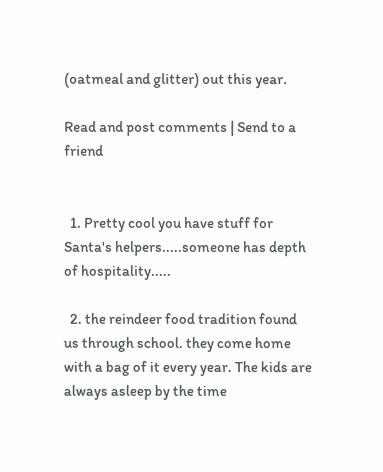(oatmeal and glitter) out this year.

Read and post comments | Send to a friend


  1. Pretty cool you have stuff for Santa's helpers.....someone has depth of hospitality.....

  2. the reindeer food tradition found us through school. they come home with a bag of it every year. The kids are always asleep by the time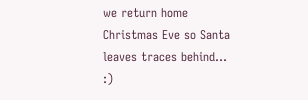we return home Christmas Eve so Santa leaves traces behind... :)